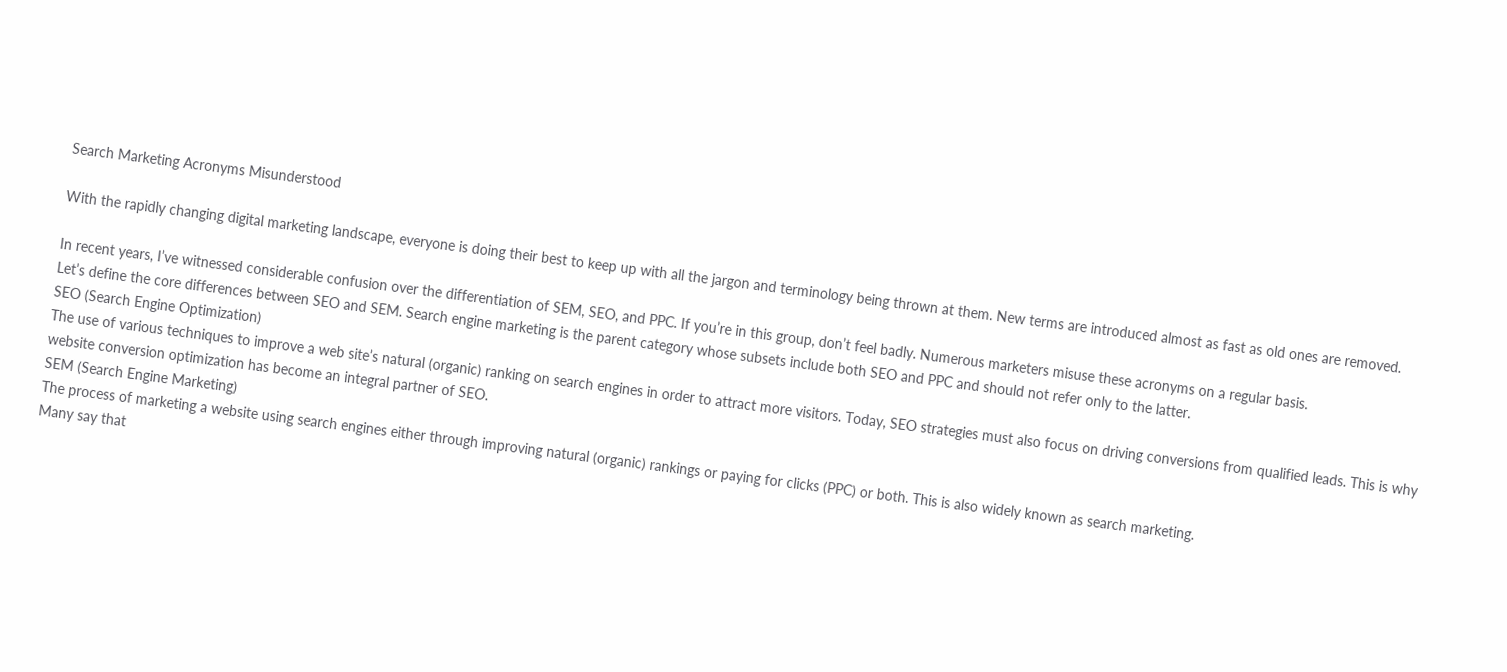Search Marketing Acronyms Misunderstood

With the rapidly changing digital marketing landscape, everyone is doing their best to keep up with all the jargon and terminology being thrown at them. New terms are introduced almost as fast as old ones are removed.

In recent years, I’ve witnessed considerable confusion over the differentiation of SEM, SEO, and PPC. If you’re in this group, don’t feel badly. Numerous marketers misuse these acronyms on a regular basis.
Let’s define the core differences between SEO and SEM. Search engine marketing is the parent category whose subsets include both SEO and PPC and should not refer only to the latter.
SEO (Search Engine Optimization)
The use of various techniques to improve a web site’s natural (organic) ranking on search engines in order to attract more visitors. Today, SEO strategies must also focus on driving conversions from qualified leads. This is why website conversion optimization has become an integral partner of SEO.
SEM (Search Engine Marketing)
The process of marketing a website using search engines either through improving natural (organic) rankings or paying for clicks (PPC) or both. This is also widely known as search marketing.
Many say that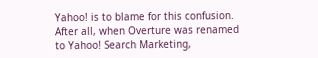Yahoo! is to blame for this confusion. After all, when Overture was renamed to Yahoo! Search Marketing,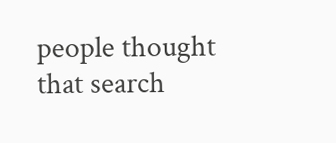people thought that search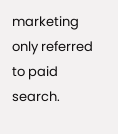marketing only referred to paid search.